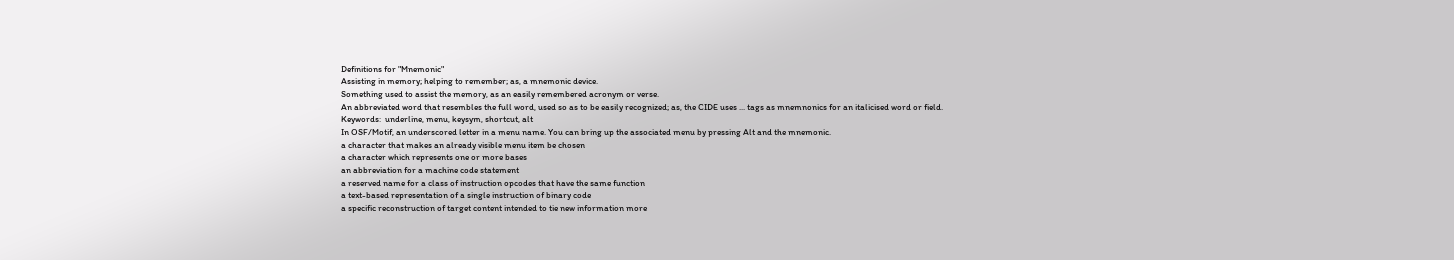Definitions for "Mnemonic"
Assisting in memory; helping to remember; as, a mnemonic device.
Something used to assist the memory, as an easily remembered acronym or verse.
An abbreviated word that resembles the full word, used so as to be easily recognized; as, the CIDE uses ... tags as mnemnonics for an italicised word or field.
Keywords:  underline, menu, keysym, shortcut, alt
In OSF/Motif, an underscored letter in a menu name. You can bring up the associated menu by pressing Alt and the mnemonic.
a character that makes an already visible menu item be chosen
a character which represents one or more bases
an abbreviation for a machine code statement
a reserved name for a class of instruction opcodes that have the same function
a text-based representation of a single instruction of binary code
a specific reconstruction of target content intended to tie new information more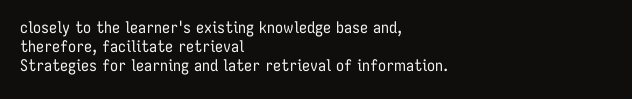closely to the learner's existing knowledge base and, therefore, facilitate retrieval
Strategies for learning and later retrieval of information.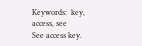Keywords:  key, access, see
See access key.